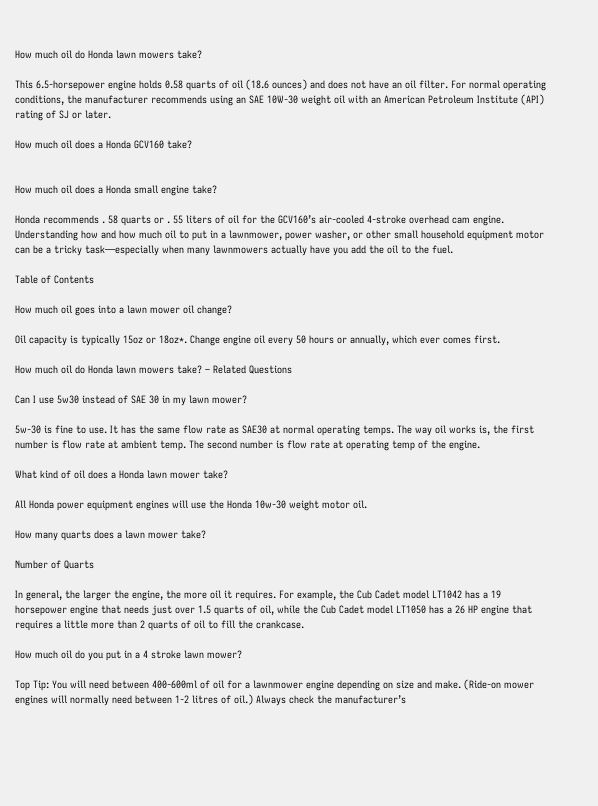How much oil do Honda lawn mowers take?

This 6.5-horsepower engine holds 0.58 quarts of oil (18.6 ounces) and does not have an oil filter. For normal operating conditions, the manufacturer recommends using an SAE 10W-30 weight oil with an American Petroleum Institute (API) rating of SJ or later.

How much oil does a Honda GCV160 take?


How much oil does a Honda small engine take?

Honda recommends . 58 quarts or . 55 liters of oil for the GCV160’s air-cooled 4-stroke overhead cam engine. Understanding how and how much oil to put in a lawnmower, power washer, or other small household equipment motor can be a tricky task—especially when many lawnmowers actually have you add the oil to the fuel.

Table of Contents

How much oil goes into a lawn mower oil change?

Oil capacity is typically 15oz or 18oz*. Change engine oil every 50 hours or annually, which ever comes first.

How much oil do Honda lawn mowers take? – Related Questions

Can I use 5w30 instead of SAE 30 in my lawn mower?

5w-30 is fine to use. It has the same flow rate as SAE30 at normal operating temps. The way oil works is, the first number is flow rate at ambient temp. The second number is flow rate at operating temp of the engine.

What kind of oil does a Honda lawn mower take?

All Honda power equipment engines will use the Honda 10w-30 weight motor oil.

How many quarts does a lawn mower take?

Number of Quarts

In general, the larger the engine, the more oil it requires. For example, the Cub Cadet model LT1042 has a 19 horsepower engine that needs just over 1.5 quarts of oil, while the Cub Cadet model LT1050 has a 26 HP engine that requires a little more than 2 quarts of oil to fill the crankcase.

How much oil do you put in a 4 stroke lawn mower?

Top Tip: You will need between 400-600ml of oil for a lawnmower engine depending on size and make. (Ride-on mower engines will normally need between 1-2 litres of oil.) Always check the manufacturer’s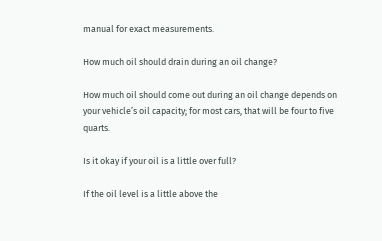manual for exact measurements.

How much oil should drain during an oil change?

How much oil should come out during an oil change depends on your vehicle’s oil capacity; for most cars, that will be four to five quarts.

Is it okay if your oil is a little over full?

If the oil level is a little above the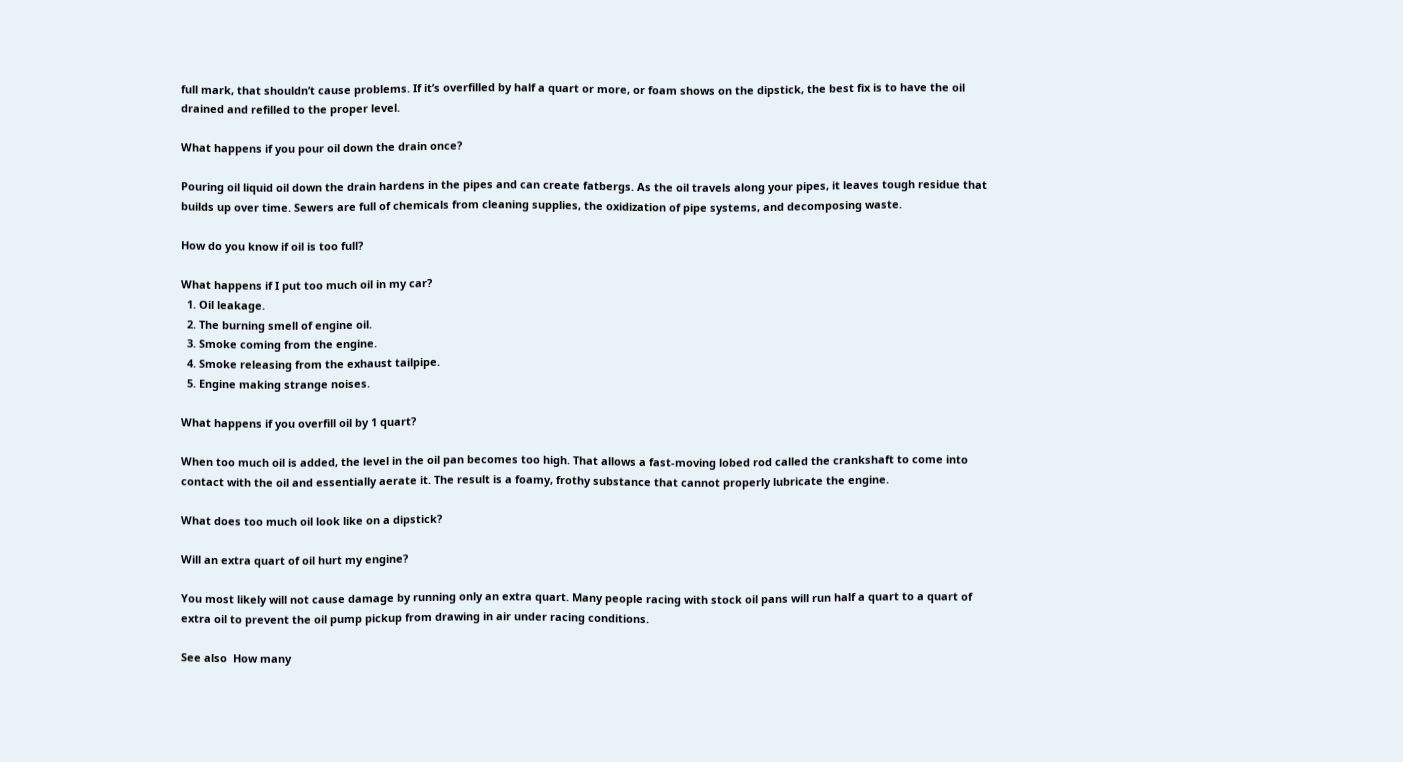full mark, that shouldn’t cause problems. If it’s overfilled by half a quart or more, or foam shows on the dipstick, the best fix is to have the oil drained and refilled to the proper level.

What happens if you pour oil down the drain once?

Pouring oil liquid oil down the drain hardens in the pipes and can create fatbergs. As the oil travels along your pipes, it leaves tough residue that builds up over time. Sewers are full of chemicals from cleaning supplies, the oxidization of pipe systems, and decomposing waste.

How do you know if oil is too full?

What happens if I put too much oil in my car?
  1. Oil leakage.
  2. The burning smell of engine oil.
  3. Smoke coming from the engine.
  4. Smoke releasing from the exhaust tailpipe.
  5. Engine making strange noises.

What happens if you overfill oil by 1 quart?

When too much oil is added, the level in the oil pan becomes too high. That allows a fast-moving lobed rod called the crankshaft to come into contact with the oil and essentially aerate it. The result is a foamy, frothy substance that cannot properly lubricate the engine.

What does too much oil look like on a dipstick?

Will an extra quart of oil hurt my engine?

You most likely will not cause damage by running only an extra quart. Many people racing with stock oil pans will run half a quart to a quart of extra oil to prevent the oil pump pickup from drawing in air under racing conditions.

See also  How many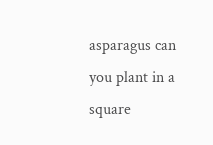asparagus can you plant in a square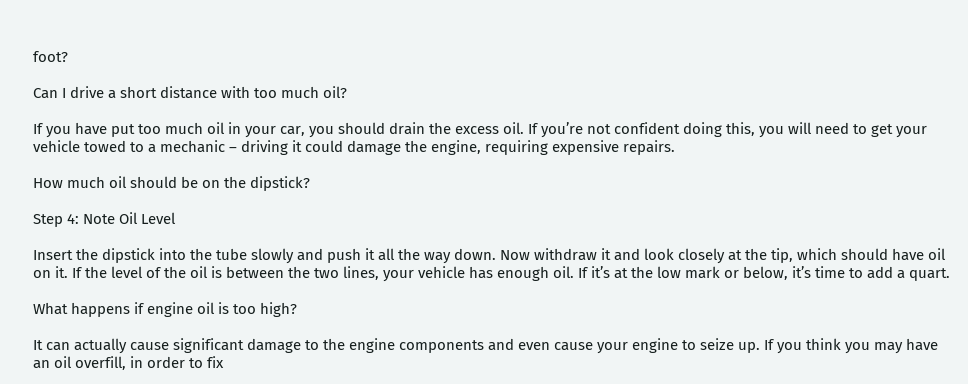foot?

Can I drive a short distance with too much oil?

If you have put too much oil in your car, you should drain the excess oil. If you’re not confident doing this, you will need to get your vehicle towed to a mechanic – driving it could damage the engine, requiring expensive repairs.

How much oil should be on the dipstick?

Step 4: Note Oil Level

Insert the dipstick into the tube slowly and push it all the way down. Now withdraw it and look closely at the tip, which should have oil on it. If the level of the oil is between the two lines, your vehicle has enough oil. If it’s at the low mark or below, it’s time to add a quart.

What happens if engine oil is too high?

It can actually cause significant damage to the engine components and even cause your engine to seize up. If you think you may have an oil overfill, in order to fix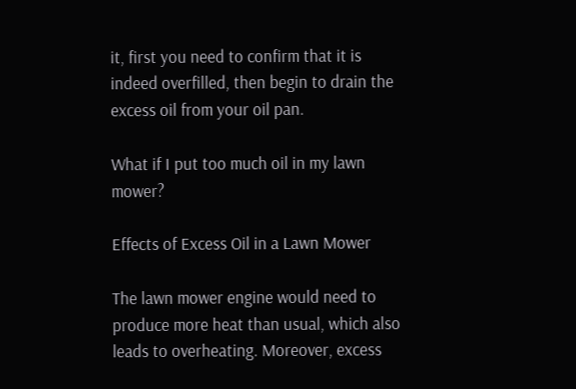it, first you need to confirm that it is indeed overfilled, then begin to drain the excess oil from your oil pan.

What if I put too much oil in my lawn mower?

Effects of Excess Oil in a Lawn Mower

The lawn mower engine would need to produce more heat than usual, which also leads to overheating. Moreover, excess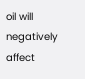oil will negatively affect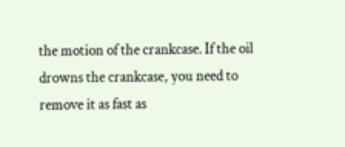the motion of the crankcase. If the oil drowns the crankcase, you need to remove it as fast as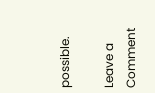possible.

Leave a Comment